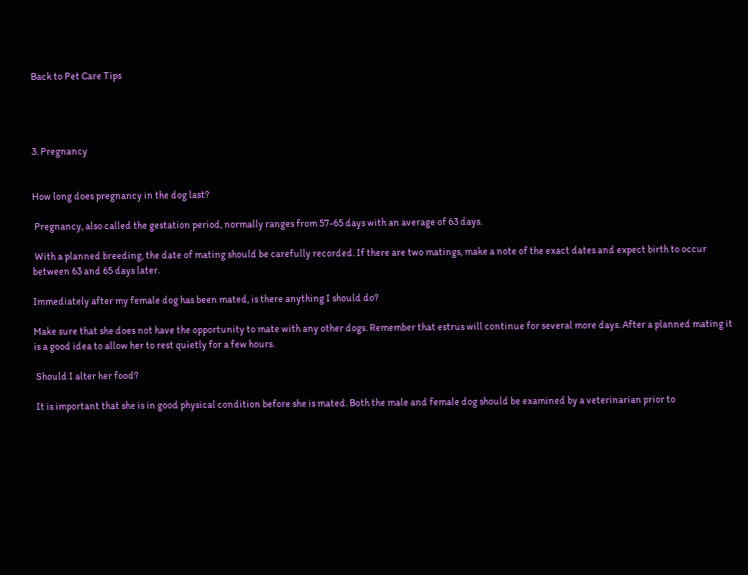Back to Pet Care Tips




3. Pregnancy


How long does pregnancy in the dog last?

 Pregnancy, also called the gestation period, normally ranges from 57-65 days with an average of 63 days.

 With a planned breeding, the date of mating should be carefully recorded. If there are two matings, make a note of the exact dates and expect birth to occur between 63 and 65 days later.

Immediately after my female dog has been mated, is there anything I should do?

Make sure that she does not have the opportunity to mate with any other dogs. Remember that estrus will continue for several more days. After a planned mating it is a good idea to allow her to rest quietly for a few hours.

 Should I alter her food?

 It is important that she is in good physical condition before she is mated. Both the male and female dog should be examined by a veterinarian prior to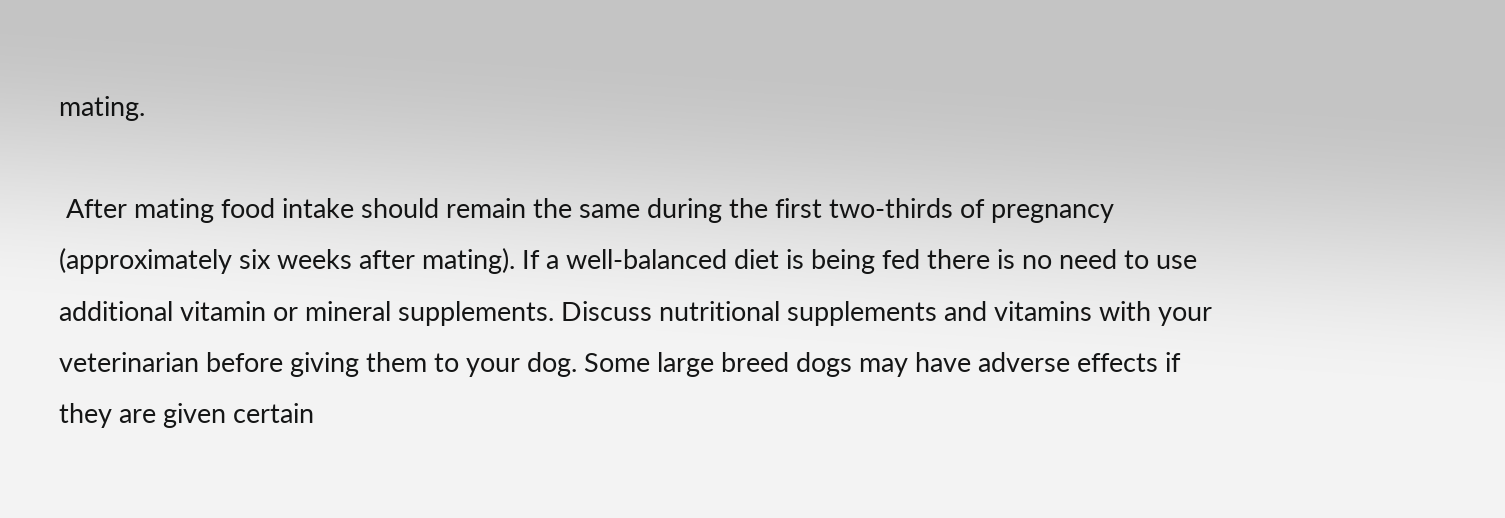mating.

 After mating food intake should remain the same during the first two-thirds of pregnancy (approximately six weeks after mating). If a well-balanced diet is being fed there is no need to use additional vitamin or mineral supplements. Discuss nutritional supplements and vitamins with your veterinarian before giving them to your dog. Some large breed dogs may have adverse effects if they are given certain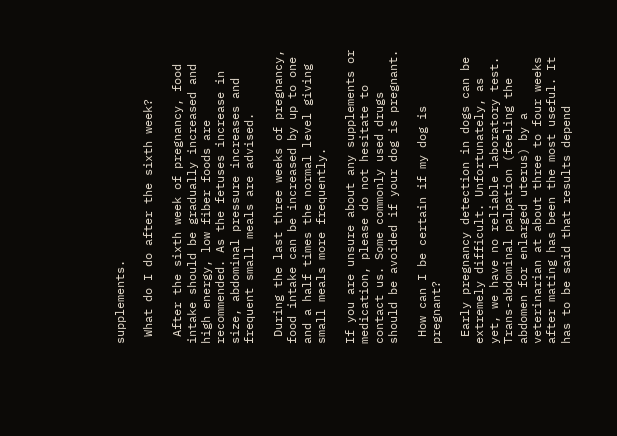supplements.

 What do I do after the sixth week?

 After the sixth week of pregnancy, food intake should be gradually increased and high energy, low fiber foods are recommended. As the fetuses increase in size, abdominal pressure increases and frequent small meals are advised.

 During the last three weeks of pregnancy, food intake can be increased by up to one and a half times the normal level giving small meals more frequently.

If you are unsure about any supplements or medication, please do not hesitate to contact us. Some commonly used drugs should be avoided if your dog is pregnant.

 How can I be certain if my dog is pregnant?

 Early pregnancy detection in dogs can be extremely difficult. Unfortunately, as yet, we have no reliable laboratory test. Trans-abdominal palpation (feeling the abdomen for enlarged uterus) by a veterinarian at about three to four weeks after mating has been the most useful. It has to be said that results depend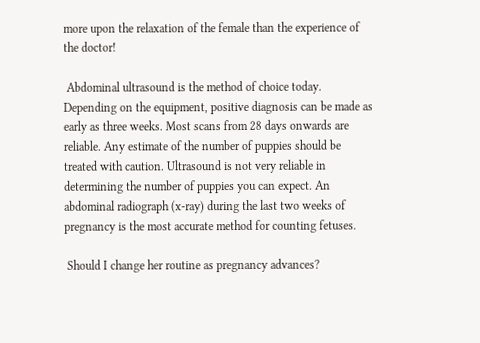more upon the relaxation of the female than the experience of the doctor!

 Abdominal ultrasound is the method of choice today. Depending on the equipment, positive diagnosis can be made as early as three weeks. Most scans from 28 days onwards are reliable. Any estimate of the number of puppies should be treated with caution. Ultrasound is not very reliable in determining the number of puppies you can expect. An abdominal radiograph (x-ray) during the last two weeks of pregnancy is the most accurate method for counting fetuses.

 Should I change her routine as pregnancy advances?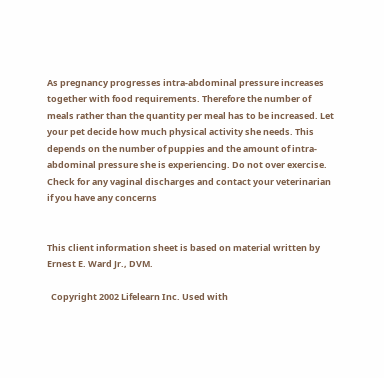As pregnancy progresses intra-abdominal pressure increases together with food requirements. Therefore the number of meals rather than the quantity per meal has to be increased. Let your pet decide how much physical activity she needs. This depends on the number of puppies and the amount of intra-abdominal pressure she is experiencing. Do not over exercise. Check for any vaginal discharges and contact your veterinarian if you have any concerns


This client information sheet is based on material written by Ernest E. Ward Jr., DVM.

  Copyright 2002 Lifelearn Inc. Used with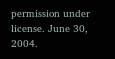permission under license. June 30, 2004.